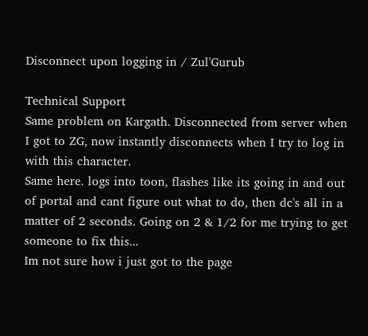Disconnect upon logging in / Zul'Gurub

Technical Support
Same problem on Kargath. Disconnected from server when I got to ZG, now instantly disconnects when I try to log in with this character.
Same here. logs into toon, flashes like its going in and out of portal and cant figure out what to do, then dc's all in a matter of 2 seconds. Going on 2 & 1/2 for me trying to get someone to fix this...
Im not sure how i just got to the page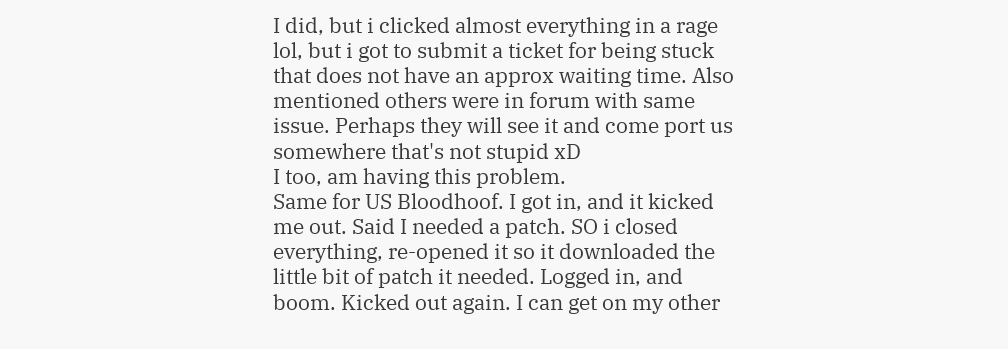I did, but i clicked almost everything in a rage lol, but i got to submit a ticket for being stuck that does not have an approx waiting time. Also mentioned others were in forum with same issue. Perhaps they will see it and come port us somewhere that's not stupid xD
I too, am having this problem.
Same for US Bloodhoof. I got in, and it kicked me out. Said I needed a patch. SO i closed everything, re-opened it so it downloaded the little bit of patch it needed. Logged in, and boom. Kicked out again. I can get on my other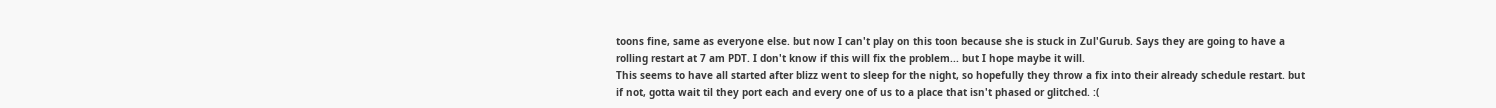toons fine, same as everyone else. but now I can't play on this toon because she is stuck in Zul'Gurub. Says they are going to have a rolling restart at 7 am PDT. I don't know if this will fix the problem... but I hope maybe it will.
This seems to have all started after blizz went to sleep for the night, so hopefully they throw a fix into their already schedule restart. but if not, gotta wait til they port each and every one of us to a place that isn't phased or glitched. :(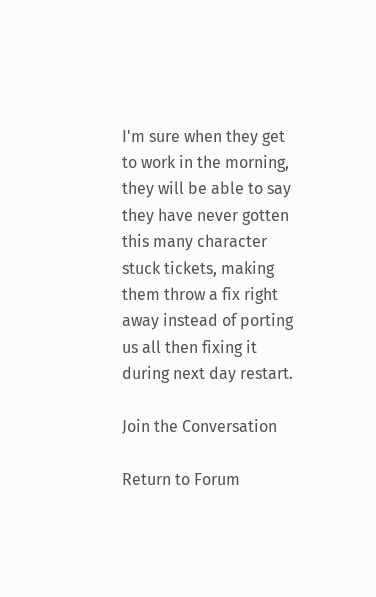I'm sure when they get to work in the morning, they will be able to say they have never gotten this many character stuck tickets, making them throw a fix right away instead of porting us all then fixing it during next day restart.

Join the Conversation

Return to Forum